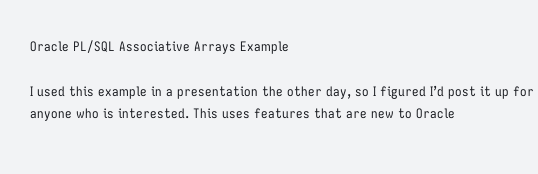Oracle PL/SQL Associative Arrays Example

I used this example in a presentation the other day, so I figured I’d post it up for anyone who is interested. This uses features that are new to Oracle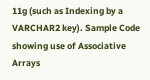11g (such as Indexing by a VARCHAR2 key). Sample Code showing use of Associative Arrays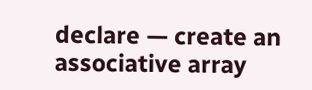declare — create an associative array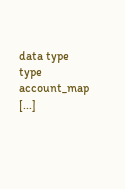data type type account_map [...]